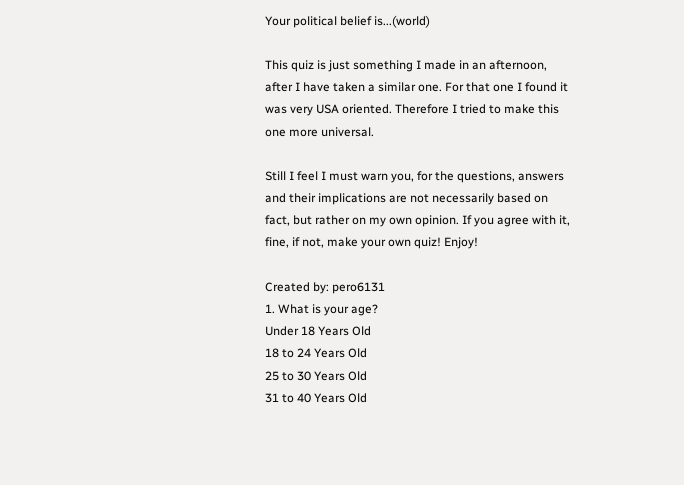Your political belief is...(world)

This quiz is just something I made in an afternoon, after I have taken a similar one. For that one I found it was very USA oriented. Therefore I tried to make this one more universal.

Still I feel I must warn you, for the questions, answers and their implications are not necessarily based on fact, but rather on my own opinion. If you agree with it, fine, if not, make your own quiz! Enjoy!

Created by: pero6131
1. What is your age?
Under 18 Years Old
18 to 24 Years Old
25 to 30 Years Old
31 to 40 Years Old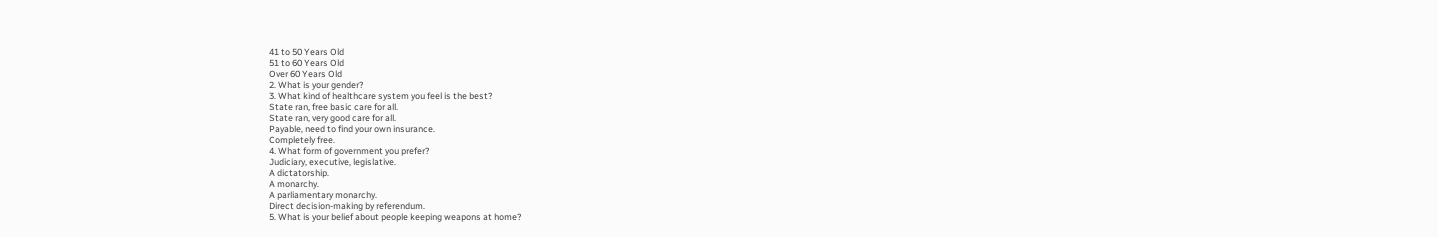41 to 50 Years Old
51 to 60 Years Old
Over 60 Years Old
2. What is your gender?
3. What kind of healthcare system you feel is the best?
State ran, free basic care for all.
State ran, very good care for all.
Payable, need to find your own insurance.
Completely free.
4. What form of government you prefer?
Judiciary, executive, legislative.
A dictatorship.
A monarchy.
A parliamentary monarchy.
Direct decision-making by referendum.
5. What is your belief about people keeping weapons at home?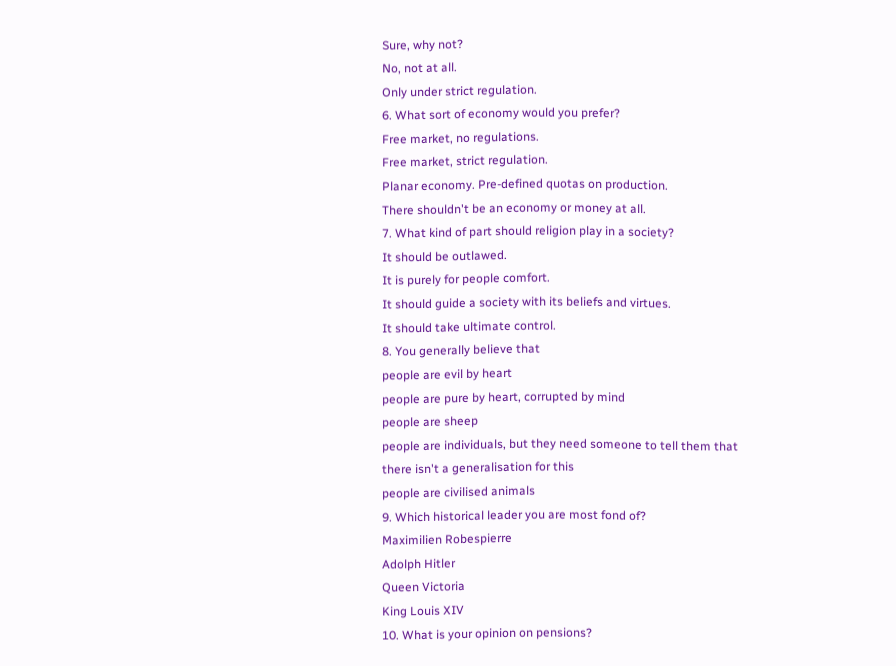Sure, why not?
No, not at all.
Only under strict regulation.
6. What sort of economy would you prefer?
Free market, no regulations.
Free market, strict regulation.
Planar economy. Pre-defined quotas on production.
There shouldn't be an economy or money at all.
7. What kind of part should religion play in a society?
It should be outlawed.
It is purely for people comfort.
It should guide a society with its beliefs and virtues.
It should take ultimate control.
8. You generally believe that
people are evil by heart
people are pure by heart, corrupted by mind
people are sheep
people are individuals, but they need someone to tell them that
there isn't a generalisation for this
people are civilised animals
9. Which historical leader you are most fond of?
Maximilien Robespierre
Adolph Hitler
Queen Victoria
King Louis XIV
10. What is your opinion on pensions?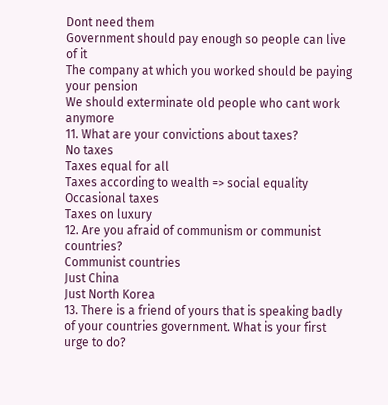Dont need them
Government should pay enough so people can live of it
The company at which you worked should be paying your pension
We should exterminate old people who cant work anymore
11. What are your convictions about taxes?
No taxes
Taxes equal for all
Taxes according to wealth => social equality
Occasional taxes
Taxes on luxury
12. Are you afraid of communism or communist countries?
Communist countries
Just China
Just North Korea
13. There is a friend of yours that is speaking badly of your countries government. What is your first urge to do?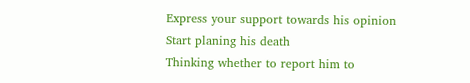Express your support towards his opinion
Start planing his death
Thinking whether to report him to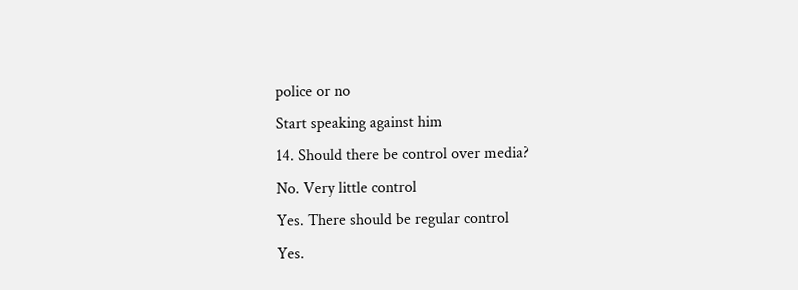police or no
Start speaking against him
14. Should there be control over media?
No. Very little control
Yes. There should be regular control
Yes.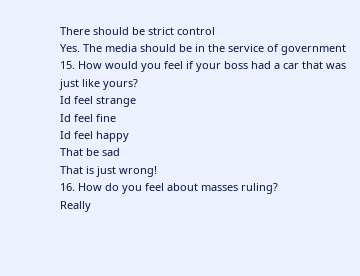There should be strict control
Yes. The media should be in the service of government
15. How would you feel if your boss had a car that was just like yours?
Id feel strange
Id feel fine
Id feel happy
That be sad
That is just wrong!
16. How do you feel about masses ruling?
Really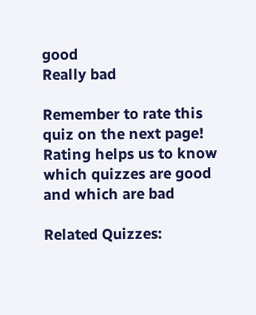good
Really bad

Remember to rate this quiz on the next page!
Rating helps us to know which quizzes are good and which are bad

Related Quizzes: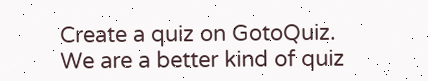Create a quiz on GotoQuiz. We are a better kind of quiz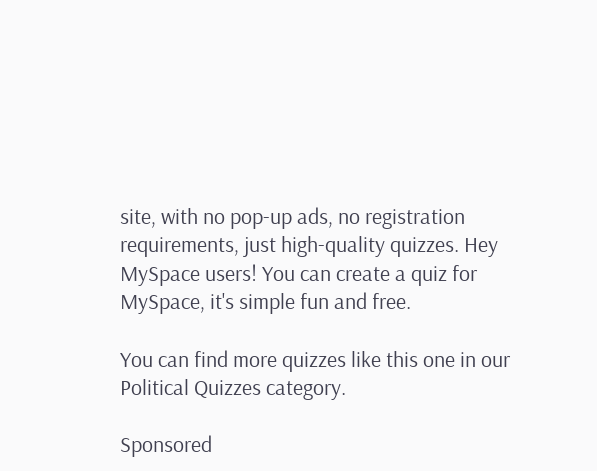site, with no pop-up ads, no registration requirements, just high-quality quizzes. Hey MySpace users! You can create a quiz for MySpace, it's simple fun and free.

You can find more quizzes like this one in our Political Quizzes category.

Sponsored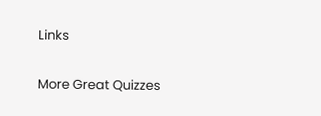Links

More Great Quizzes